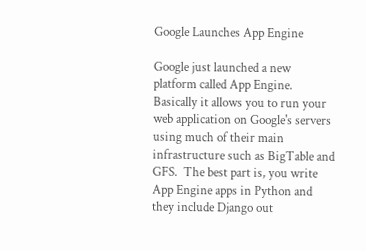Google Launches App Engine

Google just launched a new platform called App Engine.  Basically it allows you to run your web application on Google's servers using much of their main infrastructure such as BigTable and GFS.  The best part is, you write App Engine apps in Python and they include Django out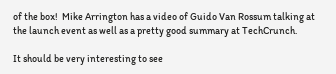of the box!  Mike Arrington has a video of Guido Van Rossum talking at the launch event as well as a pretty good summary at TechCrunch.

It should be very interesting to see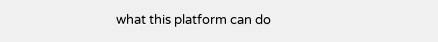what this platform can do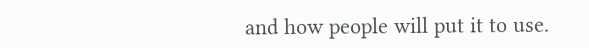and how people will put it to use.